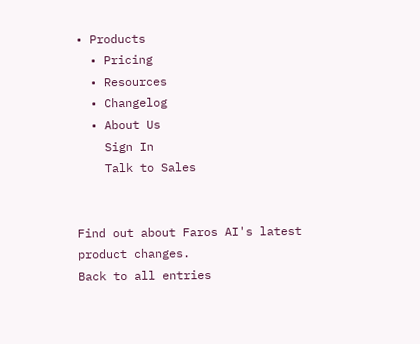• Products
  • Pricing
  • Resources
  • Changelog
  • About Us
    Sign In
    Talk to Sales


Find out about Faros AI's latest product changes.
Back to all entries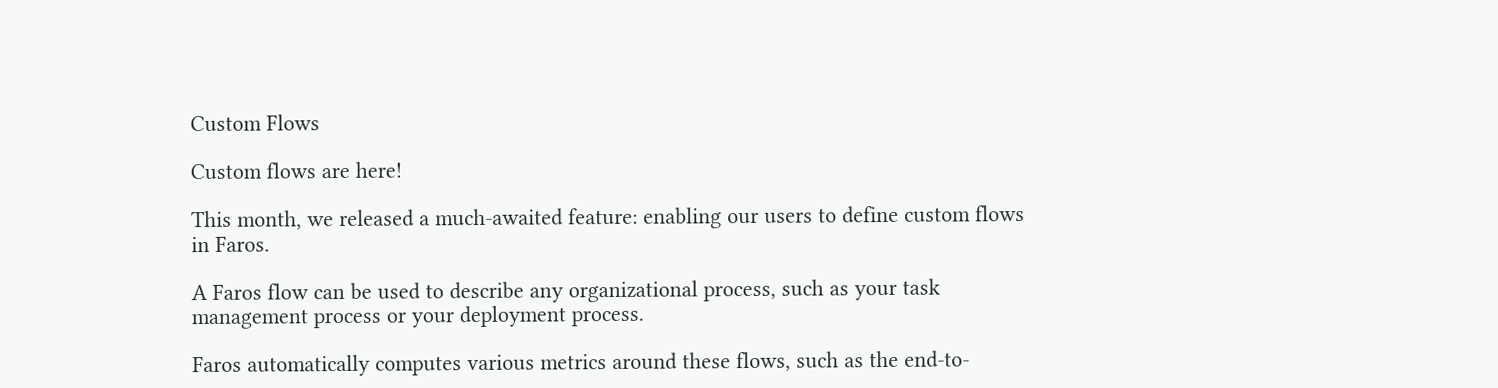Custom Flows

Custom flows are here!

This month, we released a much-awaited feature: enabling our users to define custom flows in Faros.

A Faros flow can be used to describe any organizational process, such as your task management process or your deployment process.

Faros automatically computes various metrics around these flows, such as the end-to-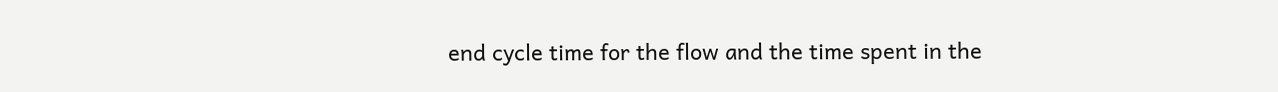end cycle time for the flow and the time spent in the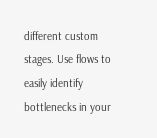different custom stages. Use flows to easily identify bottlenecks in your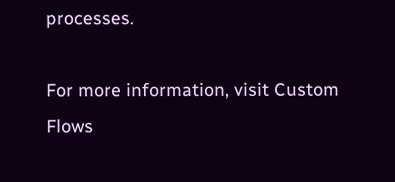processes.

For more information, visit Custom Flows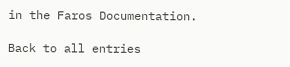in the Faros Documentation.

Back to all entries